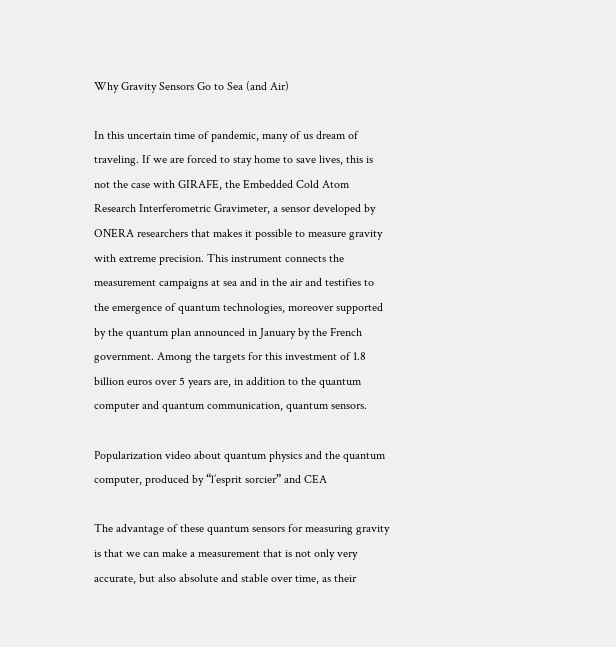Why Gravity Sensors Go to Sea (and Air)

In this uncertain time of pandemic, many of us dream of traveling. If we are forced to stay home to save lives, this is not the case with GIRAFE, the Embedded Cold Atom Research Interferometric Gravimeter, a sensor developed by ONERA researchers that makes it possible to measure gravity with extreme precision. This instrument connects the measurement campaigns at sea and in the air and testifies to the emergence of quantum technologies, moreover supported by the quantum plan announced in January by the French government. Among the targets for this investment of 1.8 billion euros over 5 years are, in addition to the quantum computer and quantum communication, quantum sensors.

Popularization video about quantum physics and the quantum computer, produced by “l’esprit sorcier” and CEA

The advantage of these quantum sensors for measuring gravity is that we can make a measurement that is not only very accurate, but also absolute and stable over time, as their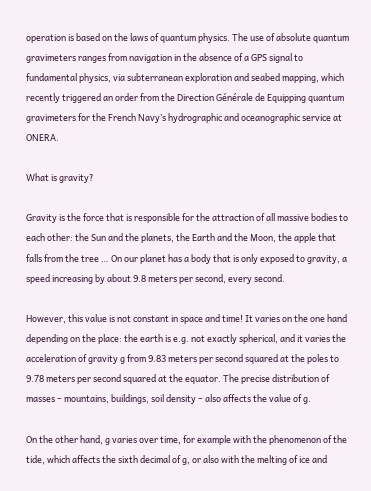operation is based on the laws of quantum physics. The use of absolute quantum gravimeters ranges from navigation in the absence of a GPS signal to fundamental physics, via subterranean exploration and seabed mapping, which recently triggered an order from the Direction Générale de Equipping quantum gravimeters for the French Navy’s hydrographic and oceanographic service at ONERA.

What is gravity?

Gravity is the force that is responsible for the attraction of all massive bodies to each other: the Sun and the planets, the Earth and the Moon, the apple that falls from the tree … On our planet has a body that is only exposed to gravity, a speed increasing by about 9.8 meters per second, every second.

However, this value is not constant in space and time! It varies on the one hand depending on the place: the earth is e.g. not exactly spherical, and it varies the acceleration of gravity g from 9.83 meters per second squared at the poles to 9.78 meters per second squared at the equator. The precise distribution of masses – mountains, buildings, soil density – also affects the value of g.

On the other hand, g varies over time, for example with the phenomenon of the tide, which affects the sixth decimal of g, or also with the melting of ice and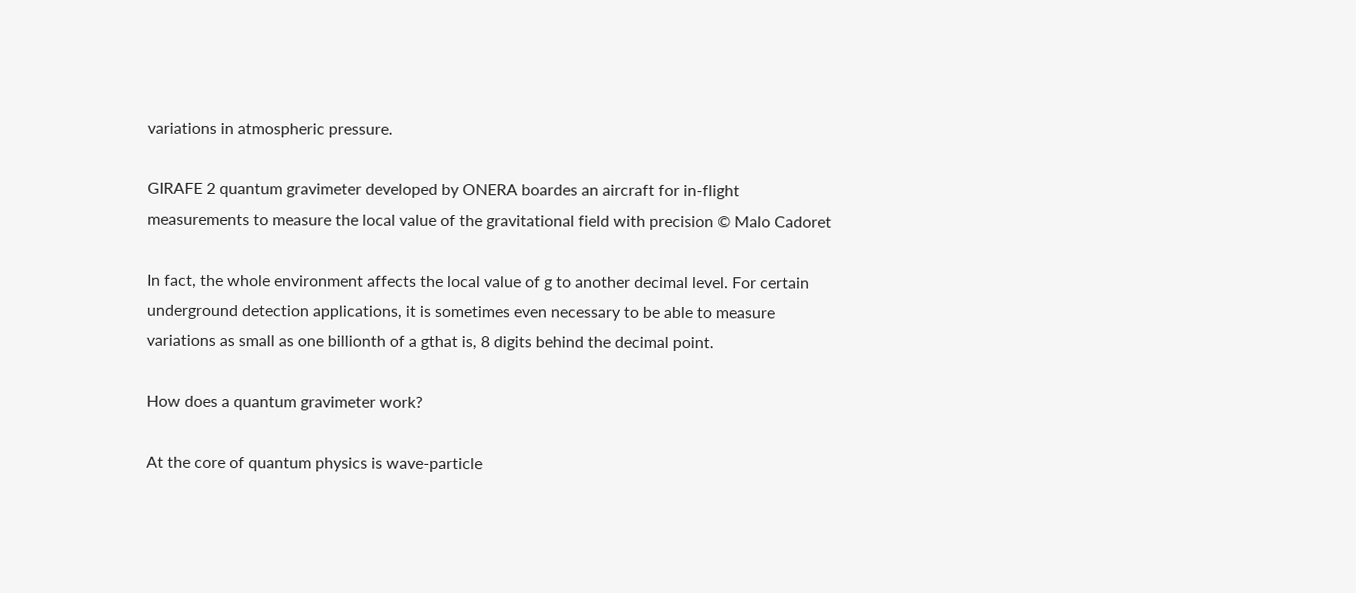variations in atmospheric pressure.

GIRAFE 2 quantum gravimeter developed by ONERA boardes an aircraft for in-flight measurements to measure the local value of the gravitational field with precision © Malo Cadoret

In fact, the whole environment affects the local value of g to another decimal level. For certain underground detection applications, it is sometimes even necessary to be able to measure variations as small as one billionth of a gthat is, 8 digits behind the decimal point.

How does a quantum gravimeter work?

At the core of quantum physics is wave-particle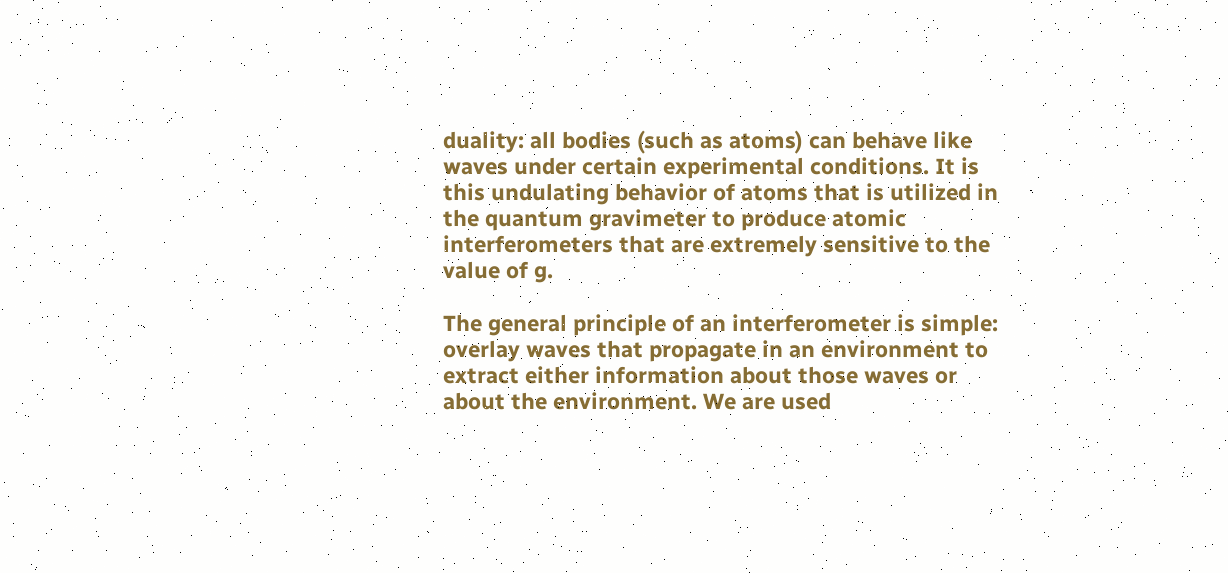duality: all bodies (such as atoms) can behave like waves under certain experimental conditions. It is this undulating behavior of atoms that is utilized in the quantum gravimeter to produce atomic interferometers that are extremely sensitive to the value of g.

The general principle of an interferometer is simple: overlay waves that propagate in an environment to extract either information about those waves or about the environment. We are used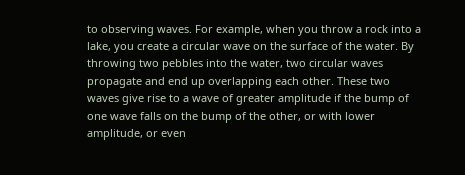to observing waves. For example, when you throw a rock into a lake, you create a circular wave on the surface of the water. By throwing two pebbles into the water, two circular waves propagate and end up overlapping each other. These two waves give rise to a wave of greater amplitude if the bump of one wave falls on the bump of the other, or with lower amplitude, or even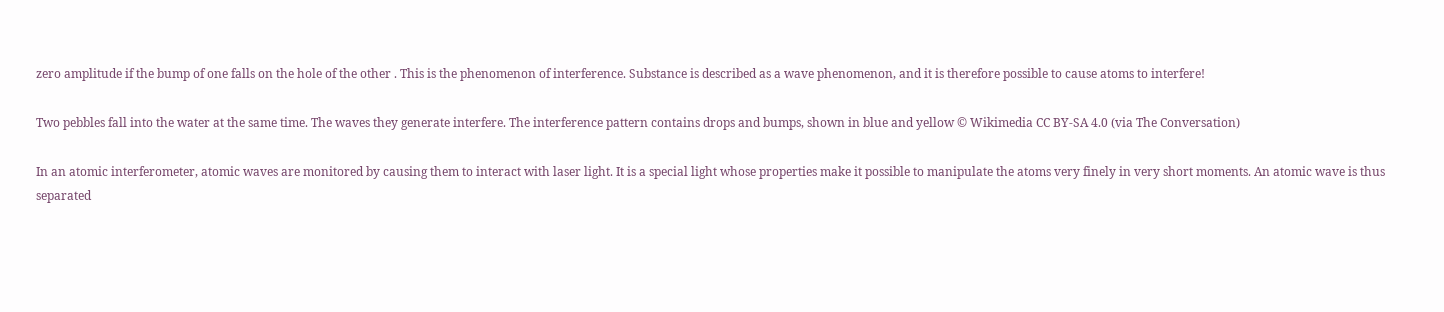zero amplitude if the bump of one falls on the hole of the other . This is the phenomenon of interference. Substance is described as a wave phenomenon, and it is therefore possible to cause atoms to interfere!

Two pebbles fall into the water at the same time. The waves they generate interfere. The interference pattern contains drops and bumps, shown in blue and yellow © Wikimedia CC BY-SA 4.0 (via The Conversation)

In an atomic interferometer, atomic waves are monitored by causing them to interact with laser light. It is a special light whose properties make it possible to manipulate the atoms very finely in very short moments. An atomic wave is thus separated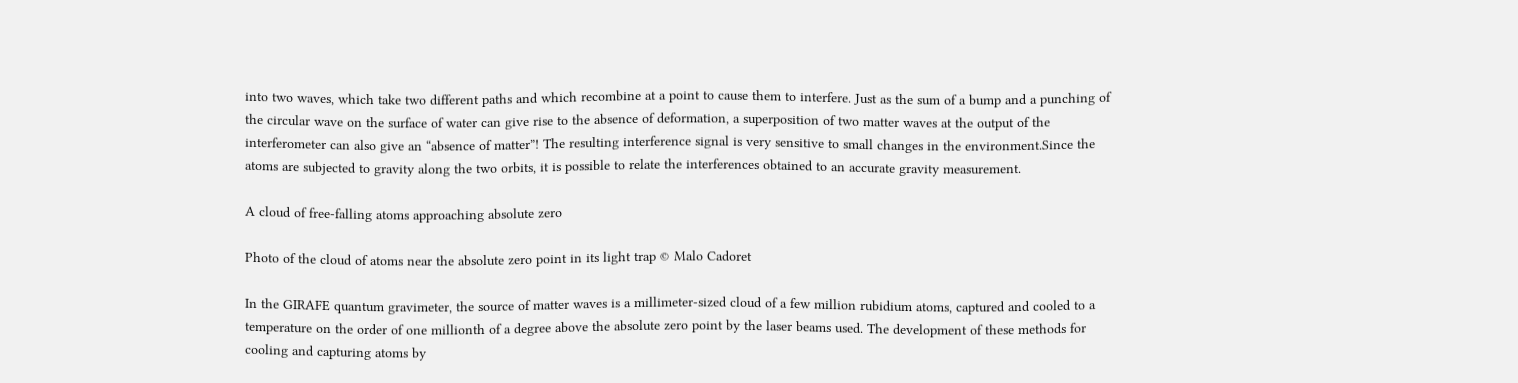into two waves, which take two different paths and which recombine at a point to cause them to interfere. Just as the sum of a bump and a punching of the circular wave on the surface of water can give rise to the absence of deformation, a superposition of two matter waves at the output of the interferometer can also give an “absence of matter”! The resulting interference signal is very sensitive to small changes in the environment.Since the atoms are subjected to gravity along the two orbits, it is possible to relate the interferences obtained to an accurate gravity measurement.

A cloud of free-falling atoms approaching absolute zero

Photo of the cloud of atoms near the absolute zero point in its light trap © Malo Cadoret

In the GIRAFE quantum gravimeter, the source of matter waves is a millimeter-sized cloud of a few million rubidium atoms, captured and cooled to a temperature on the order of one millionth of a degree above the absolute zero point by the laser beams used. The development of these methods for cooling and capturing atoms by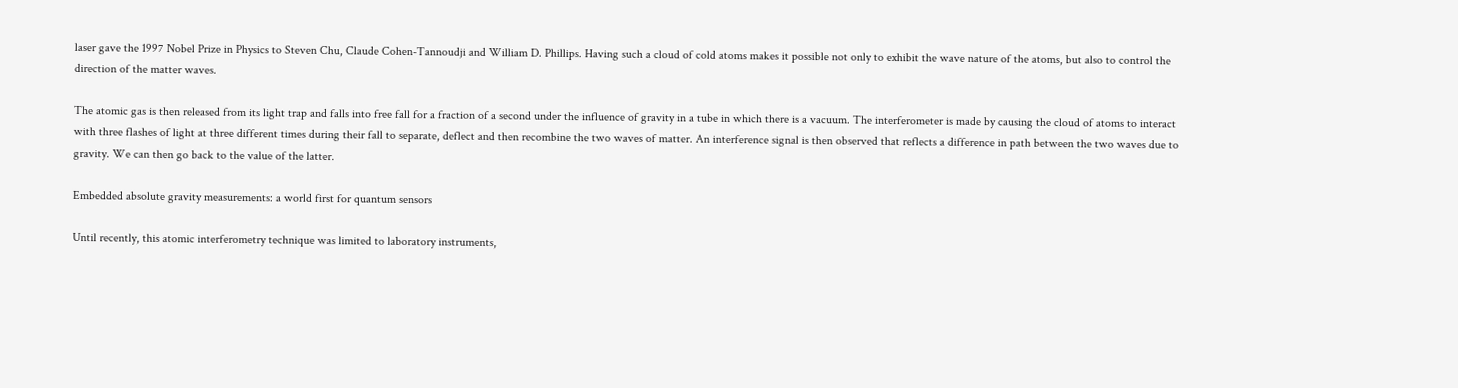laser gave the 1997 Nobel Prize in Physics to Steven Chu, Claude Cohen-Tannoudji and William D. Phillips. Having such a cloud of cold atoms makes it possible not only to exhibit the wave nature of the atoms, but also to control the direction of the matter waves.

The atomic gas is then released from its light trap and falls into free fall for a fraction of a second under the influence of gravity in a tube in which there is a vacuum. The interferometer is made by causing the cloud of atoms to interact with three flashes of light at three different times during their fall to separate, deflect and then recombine the two waves of matter. An interference signal is then observed that reflects a difference in path between the two waves due to gravity. We can then go back to the value of the latter.

Embedded absolute gravity measurements: a world first for quantum sensors

Until recently, this atomic interferometry technique was limited to laboratory instruments,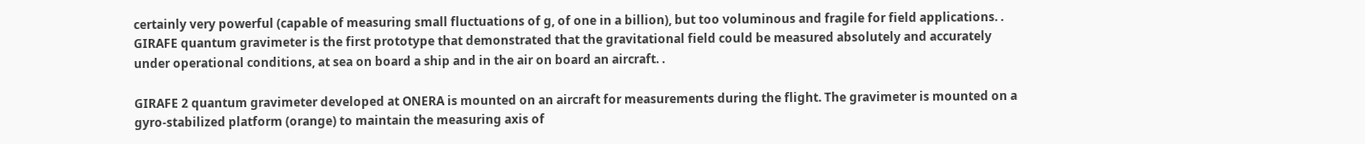certainly very powerful (capable of measuring small fluctuations of g, of one in a billion), but too voluminous and fragile for field applications. . GIRAFE quantum gravimeter is the first prototype that demonstrated that the gravitational field could be measured absolutely and accurately under operational conditions, at sea on board a ship and in the air on board an aircraft. .

GIRAFE 2 quantum gravimeter developed at ONERA is mounted on an aircraft for measurements during the flight. The gravimeter is mounted on a gyro-stabilized platform (orange) to maintain the measuring axis of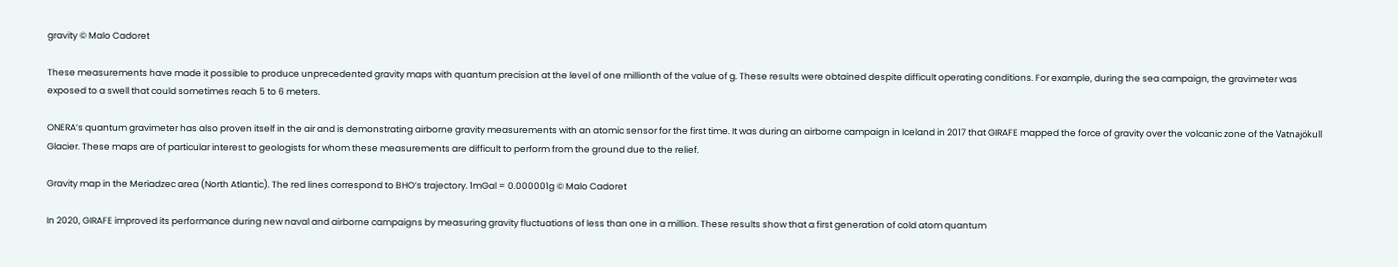gravity © Malo Cadoret

These measurements have made it possible to produce unprecedented gravity maps with quantum precision at the level of one millionth of the value of g. These results were obtained despite difficult operating conditions. For example, during the sea campaign, the gravimeter was exposed to a swell that could sometimes reach 5 to 6 meters.

ONERA’s quantum gravimeter has also proven itself in the air and is demonstrating airborne gravity measurements with an atomic sensor for the first time. It was during an airborne campaign in Iceland in 2017 that GIRAFE mapped the force of gravity over the volcanic zone of the Vatnajökull Glacier. These maps are of particular interest to geologists for whom these measurements are difficult to perform from the ground due to the relief.

Gravity map in the Meriadzec area (North Atlantic). The red lines correspond to BHO’s trajectory. 1mGal = 0.000001g © Malo Cadoret

In 2020, GIRAFE improved its performance during new naval and airborne campaigns by measuring gravity fluctuations of less than one in a million. These results show that a first generation of cold atom quantum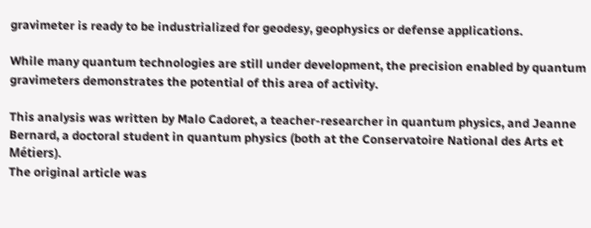gravimeter is ready to be industrialized for geodesy, geophysics or defense applications.

While many quantum technologies are still under development, the precision enabled by quantum gravimeters demonstrates the potential of this area of activity.

This analysis was written by Malo Cadoret, a teacher-researcher in quantum physics, and Jeanne Bernard, a doctoral student in quantum physics (both at the Conservatoire National des Arts et Métiers).
The original article was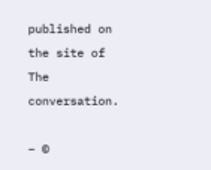published on the site of The conversation.

– ©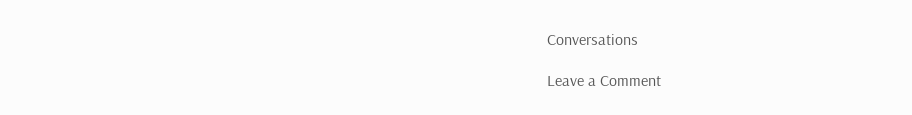Conversations

Leave a Comment